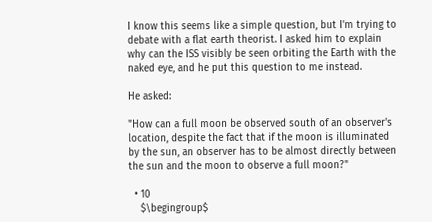I know this seems like a simple question, but I'm trying to debate with a flat earth theorist. I asked him to explain why can the ISS visibly be seen orbiting the Earth with the naked eye, and he put this question to me instead.

He asked:

"How can a full moon be observed south of an observer's location, despite the fact that if the moon is illuminated by the sun, an observer has to be almost directly between the sun and the moon to observe a full moon?"

  • 10
    $\begingroup$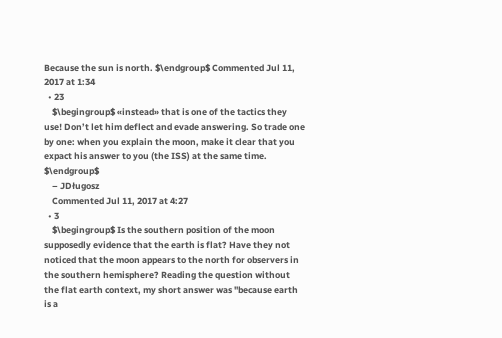Because the sun is north. $\endgroup$ Commented Jul 11, 2017 at 1:34
  • 23
    $\begingroup$ «instead» that is one of the tactics they use! Don’t let him deflect and evade answering. So trade one by one: when you explain the moon, make it clear that you expact his answer to you (the ISS) at the same time. $\endgroup$
    – JDługosz
    Commented Jul 11, 2017 at 4:27
  • 3
    $\begingroup$ Is the southern position of the moon supposedly evidence that the earth is flat? Have they not noticed that the moon appears to the north for observers in the southern hemisphere? Reading the question without the flat earth context, my short answer was "because earth is a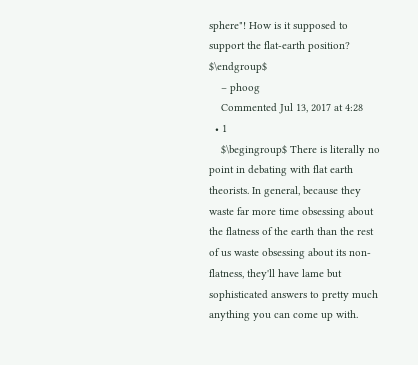sphere"! How is it supposed to support the flat-earth position? $\endgroup$
    – phoog
    Commented Jul 13, 2017 at 4:28
  • 1
    $\begingroup$ There is literally no point in debating with flat earth theorists. In general, because they waste far more time obsessing about the flatness of the earth than the rest of us waste obsessing about its non-flatness, they'll have lame but sophisticated answers to pretty much anything you can come up with.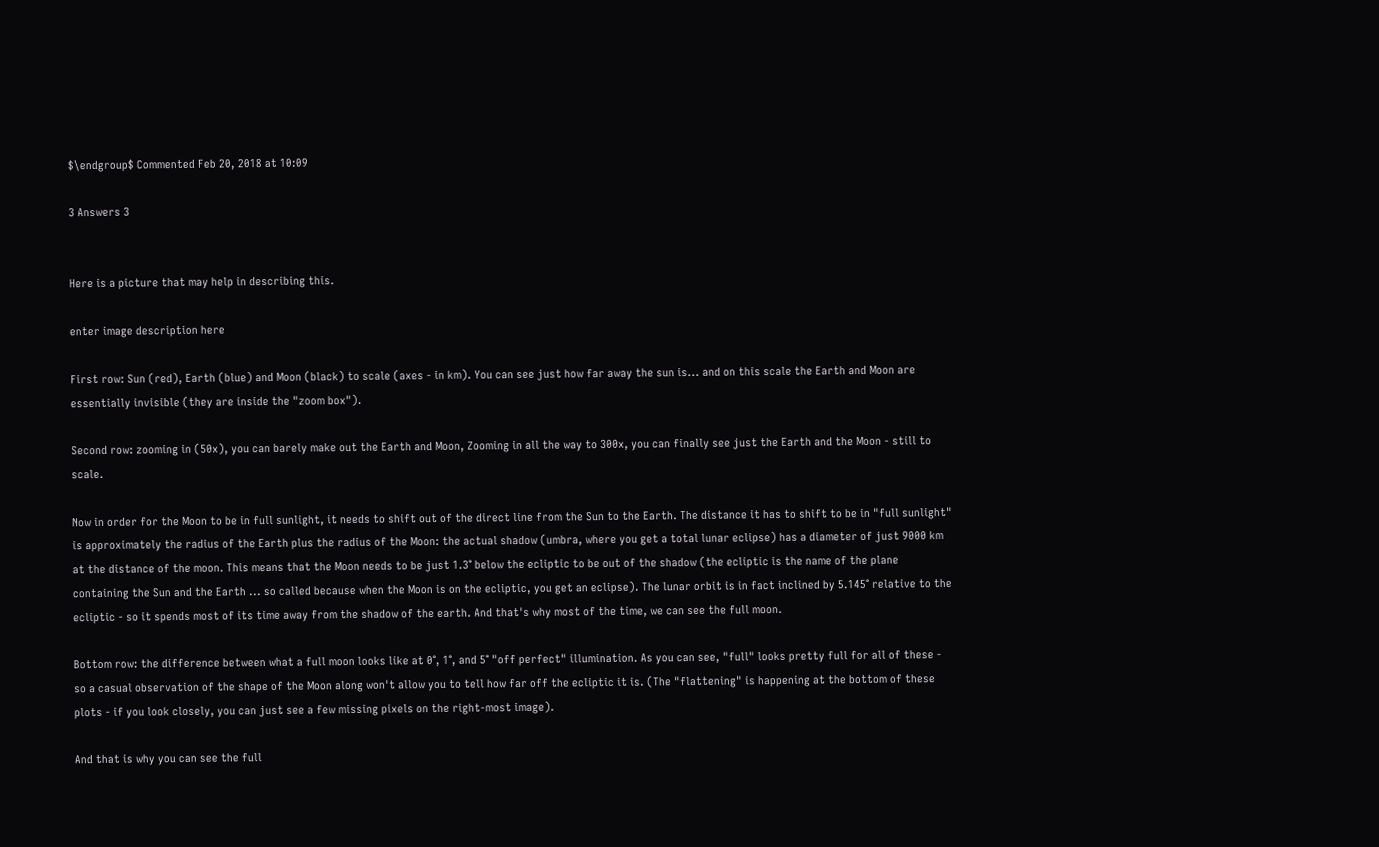$\endgroup$ Commented Feb 20, 2018 at 10:09

3 Answers 3


Here is a picture that may help in describing this.

enter image description here

First row: Sun (red), Earth (blue) and Moon (black) to scale (axes - in km). You can see just how far away the sun is... and on this scale the Earth and Moon are essentially invisible (they are inside the "zoom box").

Second row: zooming in (50x), you can barely make out the Earth and Moon, Zooming in all the way to 300x, you can finally see just the Earth and the Moon - still to scale.

Now in order for the Moon to be in full sunlight, it needs to shift out of the direct line from the Sun to the Earth. The distance it has to shift to be in "full sunlight" is approximately the radius of the Earth plus the radius of the Moon: the actual shadow (umbra, where you get a total lunar eclipse) has a diameter of just 9000 km at the distance of the moon. This means that the Moon needs to be just 1.3° below the ecliptic to be out of the shadow (the ecliptic is the name of the plane containing the Sun and the Earth ... so called because when the Moon is on the ecliptic, you get an eclipse). The lunar orbit is in fact inclined by 5.145° relative to the ecliptic - so it spends most of its time away from the shadow of the earth. And that's why most of the time, we can see the full moon.

Bottom row: the difference between what a full moon looks like at 0°, 1°, and 5° "off perfect" illumination. As you can see, "full" looks pretty full for all of these - so a casual observation of the shape of the Moon along won't allow you to tell how far off the ecliptic it is. (The "flattening" is happening at the bottom of these plots - if you look closely, you can just see a few missing pixels on the right-most image).

And that is why you can see the full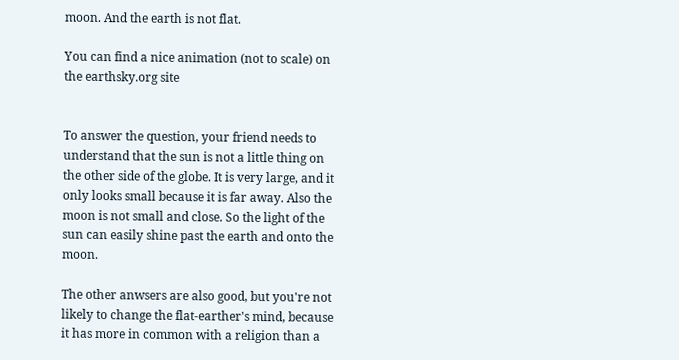moon. And the earth is not flat.

You can find a nice animation (not to scale) on the earthsky.org site


To answer the question, your friend needs to understand that the sun is not a little thing on the other side of the globe. It is very large, and it only looks small because it is far away. Also the moon is not small and close. So the light of the sun can easily shine past the earth and onto the moon.

The other anwsers are also good, but you're not likely to change the flat-earther's mind, because it has more in common with a religion than a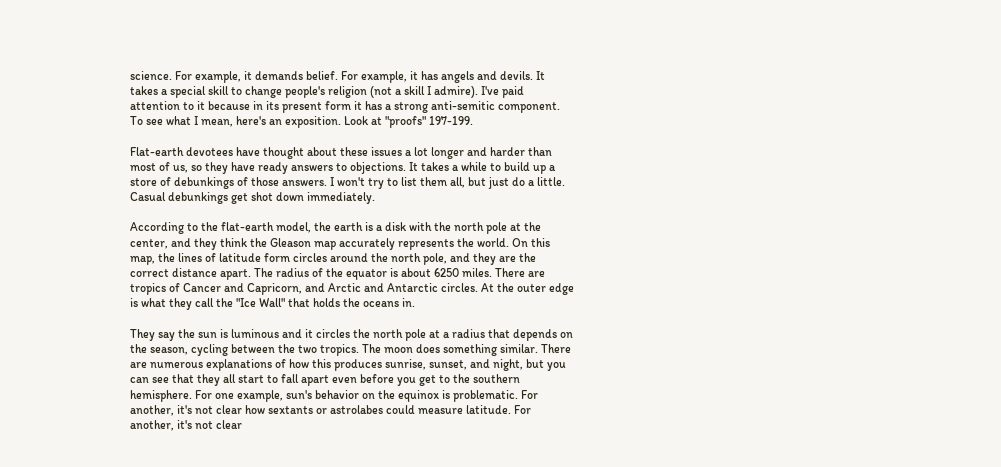science. For example, it demands belief. For example, it has angels and devils. It takes a special skill to change people's religion (not a skill I admire). I've paid attention to it because in its present form it has a strong anti-semitic component. To see what I mean, here's an exposition. Look at "proofs" 197-199.

Flat-earth devotees have thought about these issues a lot longer and harder than most of us, so they have ready answers to objections. It takes a while to build up a store of debunkings of those answers. I won't try to list them all, but just do a little. Casual debunkings get shot down immediately.

According to the flat-earth model, the earth is a disk with the north pole at the center, and they think the Gleason map accurately represents the world. On this map, the lines of latitude form circles around the north pole, and they are the correct distance apart. The radius of the equator is about 6250 miles. There are tropics of Cancer and Capricorn, and Arctic and Antarctic circles. At the outer edge is what they call the "Ice Wall" that holds the oceans in.

They say the sun is luminous and it circles the north pole at a radius that depends on the season, cycling between the two tropics. The moon does something similar. There are numerous explanations of how this produces sunrise, sunset, and night, but you can see that they all start to fall apart even before you get to the southern hemisphere. For one example, sun's behavior on the equinox is problematic. For another, it's not clear how sextants or astrolabes could measure latitude. For another, it's not clear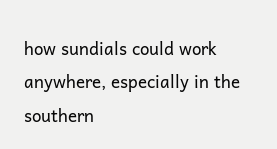how sundials could work anywhere, especially in the southern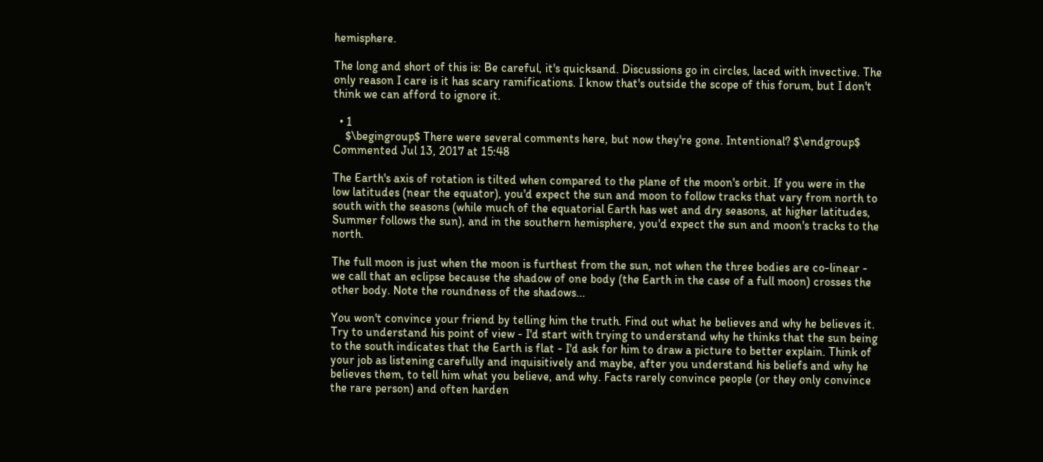hemisphere.

The long and short of this is: Be careful, it's quicksand. Discussions go in circles, laced with invective. The only reason I care is it has scary ramifications. I know that's outside the scope of this forum, but I don't think we can afford to ignore it.

  • 1
    $\begingroup$ There were several comments here, but now they're gone. Intentional? $\endgroup$ Commented Jul 13, 2017 at 15:48

The Earth's axis of rotation is tilted when compared to the plane of the moon's orbit. If you were in the low latitudes (near the equator), you'd expect the sun and moon to follow tracks that vary from north to south with the seasons (while much of the equatorial Earth has wet and dry seasons, at higher latitudes, Summer follows the sun), and in the southern hemisphere, you'd expect the sun and moon's tracks to the north.

The full moon is just when the moon is furthest from the sun, not when the three bodies are co-linear - we call that an eclipse because the shadow of one body (the Earth in the case of a full moon) crosses the other body. Note the roundness of the shadows...

You won't convince your friend by telling him the truth. Find out what he believes and why he believes it. Try to understand his point of view - I'd start with trying to understand why he thinks that the sun being to the south indicates that the Earth is flat - I'd ask for him to draw a picture to better explain. Think of your job as listening carefully and inquisitively and maybe, after you understand his beliefs and why he believes them, to tell him what you believe, and why. Facts rarely convince people (or they only convince the rare person) and often harden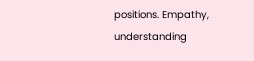positions. Empathy, understanding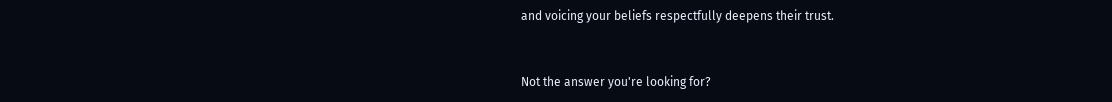and voicing your beliefs respectfully deepens their trust.


Not the answer you're looking for?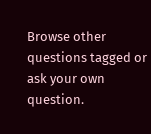Browse other questions tagged or ask your own question.